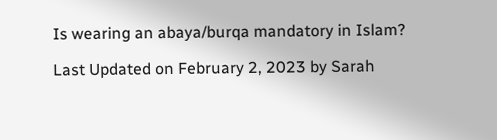Is wearing an abaya/burqa mandatory in Islam?

Last Updated on February 2, 2023 by Sarah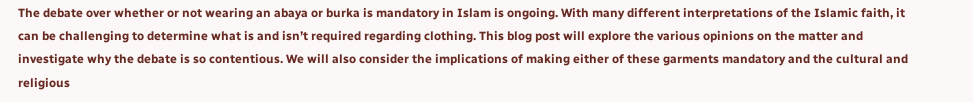The debate over whether or not wearing an abaya or burka is mandatory in Islam is ongoing. With many different interpretations of the Islamic faith, it can be challenging to determine what is and isn’t required regarding clothing. This blog post will explore the various opinions on the matter and investigate why the debate is so contentious. We will also consider the implications of making either of these garments mandatory and the cultural and religious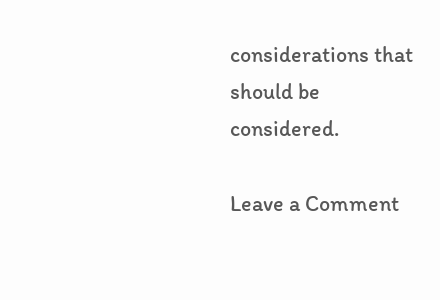considerations that should be considered.

Leave a Comment